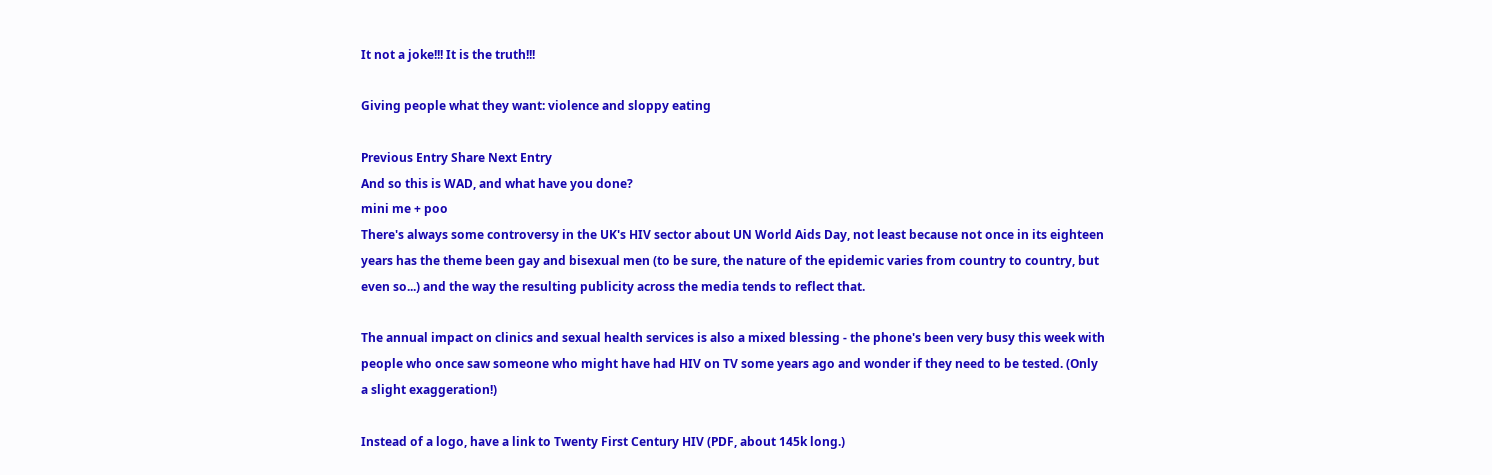It not a joke!!! It is the truth!!!

Giving people what they want: violence and sloppy eating

Previous Entry Share Next Entry
And so this is WAD, and what have you done?
mini me + poo
There's always some controversy in the UK's HIV sector about UN World Aids Day, not least because not once in its eighteen years has the theme been gay and bisexual men (to be sure, the nature of the epidemic varies from country to country, but even so...) and the way the resulting publicity across the media tends to reflect that.

The annual impact on clinics and sexual health services is also a mixed blessing - the phone's been very busy this week with people who once saw someone who might have had HIV on TV some years ago and wonder if they need to be tested. (Only a slight exaggeration!)

Instead of a logo, have a link to Twenty First Century HIV (PDF, about 145k long.)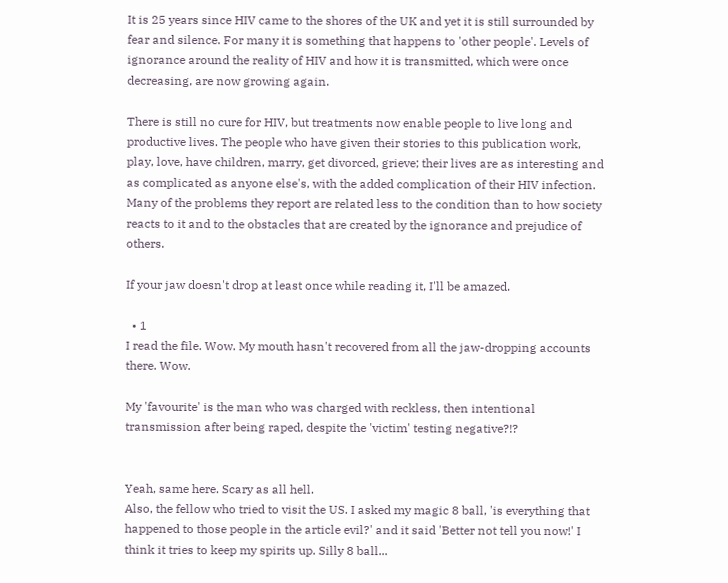It is 25 years since HIV came to the shores of the UK and yet it is still surrounded by fear and silence. For many it is something that happens to 'other people'. Levels of ignorance around the reality of HIV and how it is transmitted, which were once decreasing, are now growing again.

There is still no cure for HIV, but treatments now enable people to live long and productive lives. The people who have given their stories to this publication work, play, love, have children, marry, get divorced, grieve; their lives are as interesting and as complicated as anyone else's, with the added complication of their HIV infection. Many of the problems they report are related less to the condition than to how society reacts to it and to the obstacles that are created by the ignorance and prejudice of others.

If your jaw doesn't drop at least once while reading it, I'll be amazed.

  • 1
I read the file. Wow. My mouth hasn't recovered from all the jaw-dropping accounts there. Wow.

My 'favourite' is the man who was charged with reckless, then intentional transmission after being raped, despite the 'victim' testing negative?!?


Yeah, same here. Scary as all hell.
Also, the fellow who tried to visit the US. I asked my magic 8 ball, 'is everything that happened to those people in the article evil?' and it said 'Better not tell you now!' I think it tries to keep my spirits up. Silly 8 ball...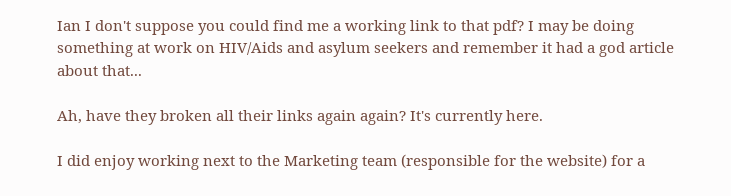Ian I don't suppose you could find me a working link to that pdf? I may be doing something at work on HIV/Aids and asylum seekers and remember it had a god article about that...

Ah, have they broken all their links again again? It's currently here.

I did enjoy working next to the Marketing team (responsible for the website) for a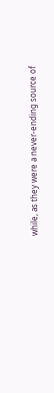while, as they were a never-ending source of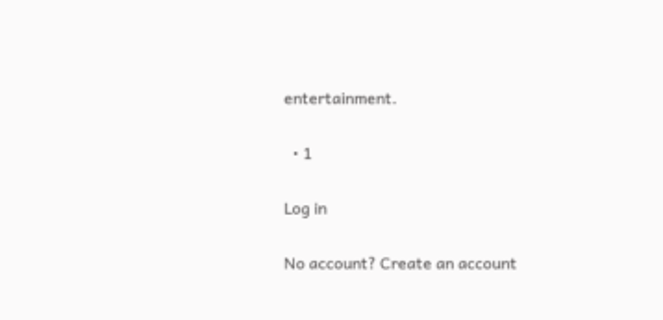entertainment.

  • 1

Log in

No account? Create an account